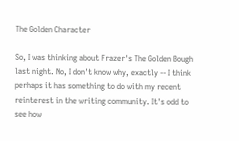The Golden Character

So, I was thinking about Frazer's The Golden Bough last night. No, I don't know why, exactly -- I think perhaps it has something to do with my recent reinterest in the writing community. It's odd to see how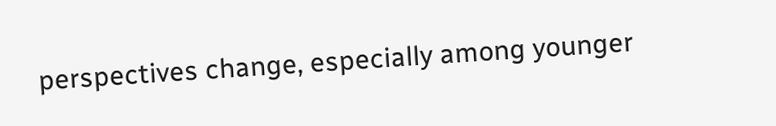perspectives change, especially among younger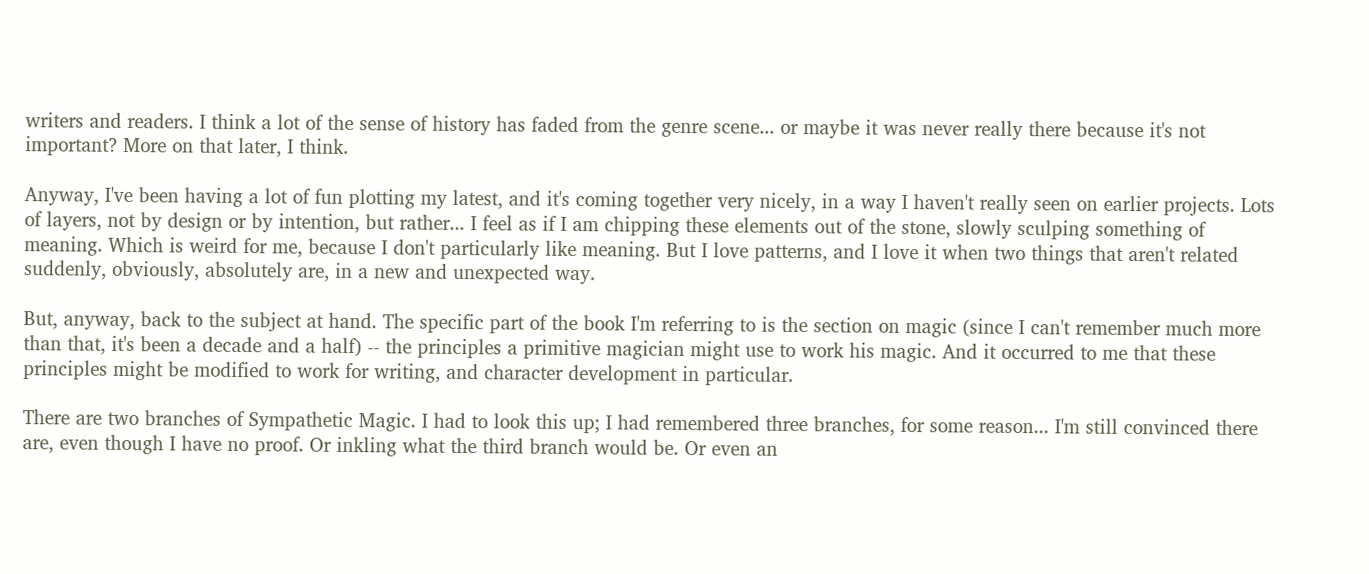writers and readers. I think a lot of the sense of history has faded from the genre scene... or maybe it was never really there because it's not important? More on that later, I think.

Anyway, I've been having a lot of fun plotting my latest, and it's coming together very nicely, in a way I haven't really seen on earlier projects. Lots of layers, not by design or by intention, but rather... I feel as if I am chipping these elements out of the stone, slowly sculping something of meaning. Which is weird for me, because I don't particularly like meaning. But I love patterns, and I love it when two things that aren't related suddenly, obviously, absolutely are, in a new and unexpected way.

But, anyway, back to the subject at hand. The specific part of the book I'm referring to is the section on magic (since I can't remember much more than that, it's been a decade and a half) -- the principles a primitive magician might use to work his magic. And it occurred to me that these principles might be modified to work for writing, and character development in particular.

There are two branches of Sympathetic Magic. I had to look this up; I had remembered three branches, for some reason... I'm still convinced there are, even though I have no proof. Or inkling what the third branch would be. Or even an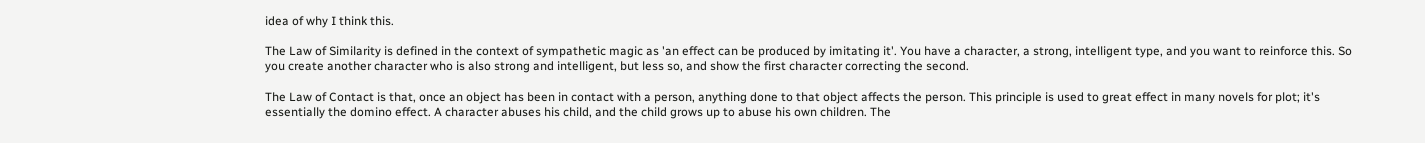idea of why I think this.

The Law of Similarity is defined in the context of sympathetic magic as 'an effect can be produced by imitating it'. You have a character, a strong, intelligent type, and you want to reinforce this. So you create another character who is also strong and intelligent, but less so, and show the first character correcting the second.

The Law of Contact is that, once an object has been in contact with a person, anything done to that object affects the person. This principle is used to great effect in many novels for plot; it's essentially the domino effect. A character abuses his child, and the child grows up to abuse his own children. The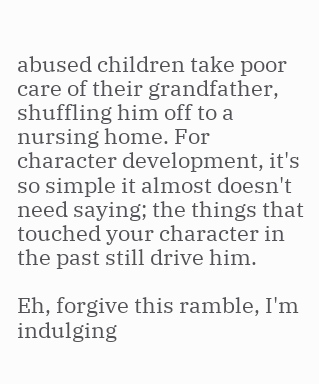abused children take poor care of their grandfather, shuffling him off to a nursing home. For character development, it's so simple it almost doesn't need saying; the things that touched your character in the past still drive him.

Eh, forgive this ramble, I'm indulging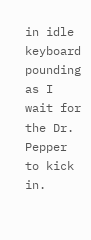in idle keyboard pounding as I wait for the Dr. Pepper to kick in.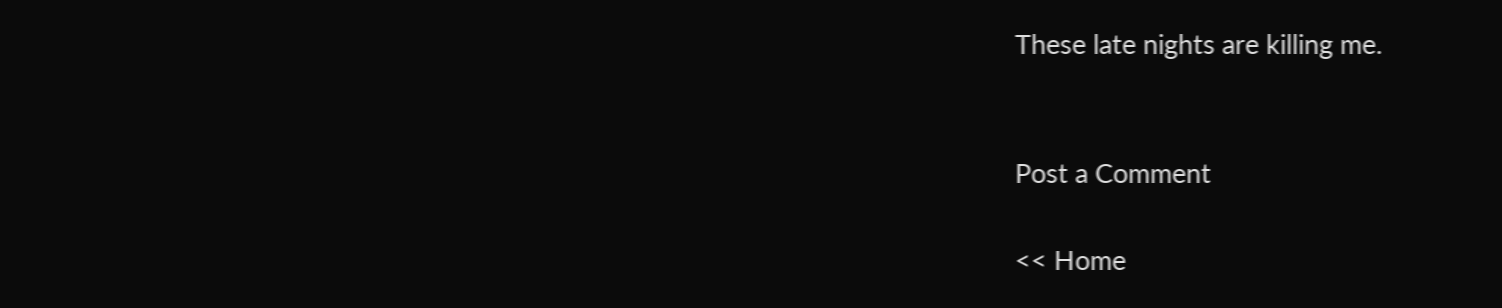These late nights are killing me.


Post a Comment

<< Home